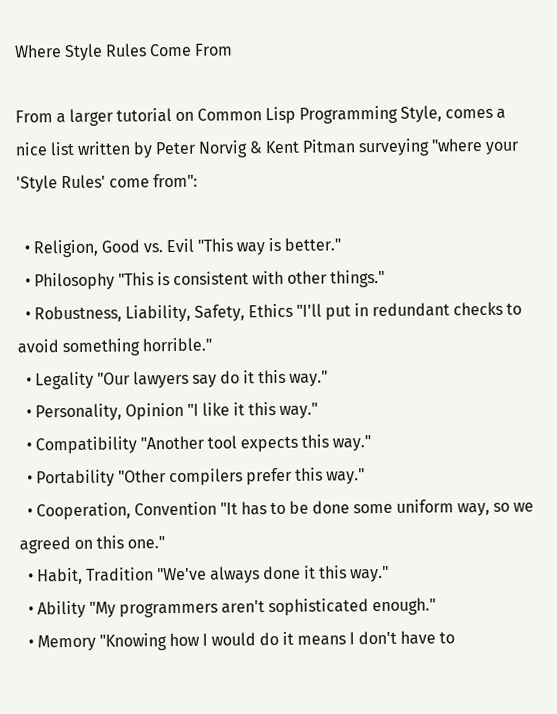Where Style Rules Come From

From a larger tutorial on Common Lisp Programming Style, comes a nice list written by Peter Norvig & Kent Pitman surveying "where your 'Style Rules' come from":

  • Religion, Good vs. Evil "This way is better."
  • Philosophy "This is consistent with other things."
  • Robustness, Liability, Safety, Ethics "I'll put in redundant checks to avoid something horrible."
  • Legality "Our lawyers say do it this way."
  • Personality, Opinion "I like it this way."
  • Compatibility "Another tool expects this way."
  • Portability "Other compilers prefer this way."
  • Cooperation, Convention "It has to be done some uniform way, so we agreed on this one."
  • Habit, Tradition "We've always done it this way."
  • Ability "My programmers aren't sophisticated enough."
  • Memory "Knowing how I would do it means I don't have to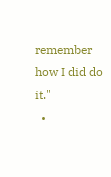remember how I did do it."
  •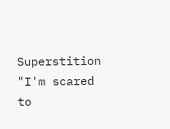Superstition "I'm scared to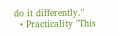do it differently."
  • Practicality "This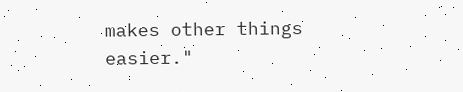makes other things easier."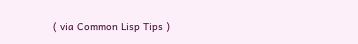( via Common Lisp Tips )